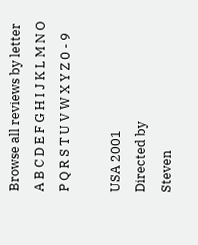Browse all reviews by letter     A B C D E F G H I J K L M N O P Q R S T U V W X Y Z 0 - 9

USA 2001
Directed by
Steven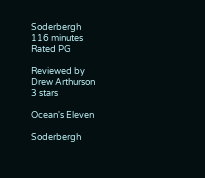Soderbergh
116 minutes
Rated PG

Reviewed by
Drew Arthurson
3 stars

Ocean's Eleven

Soderbergh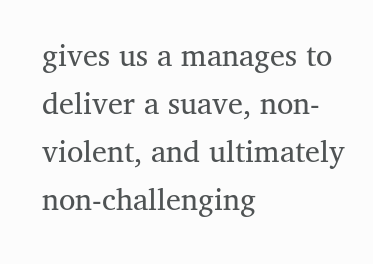gives us a manages to deliver a suave, non-violent, and ultimately non-challenging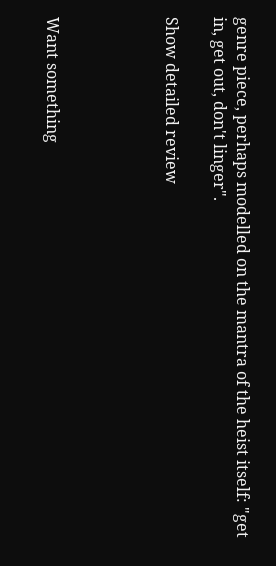genre piece, perhaps modelled on the mantra of the heist itself: "get in, get out, don't linger".

Show detailed review




Want something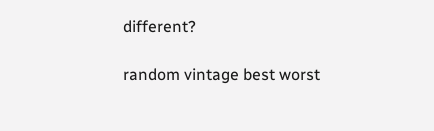different?

random vintage best worst